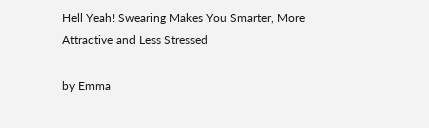Hell Yeah! Swearing Makes You Smarter, More Attractive and Less Stressed

by Emma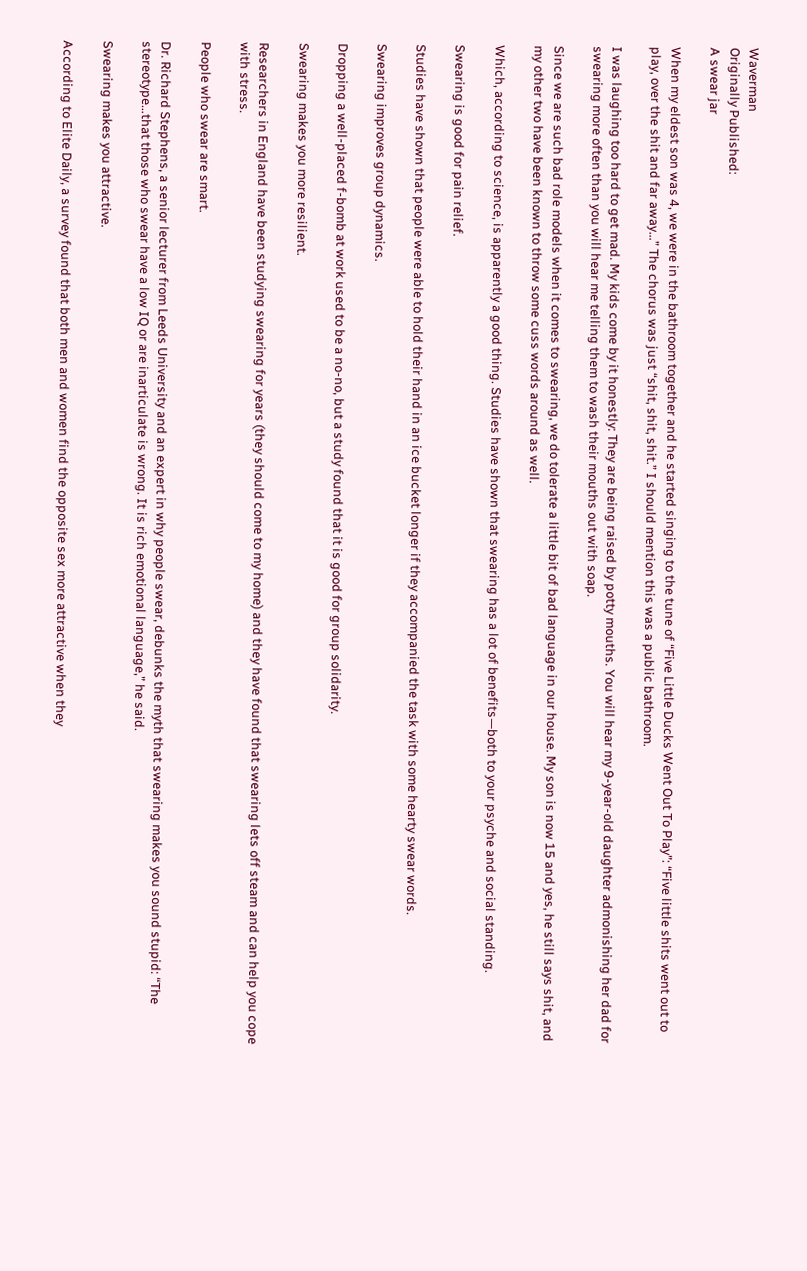Waverman
Originally Published:
A swear jar

When my eldest son was 4, we were in the bathroom together and he started singing to the tune of “Five Little Ducks Went Out To Play”: “Five little shits went out to play, over the shit and far away…” The chorus was just “shit, shit, shit.” I should mention this was a public bathroom.

I was laughing too hard to get mad. My kids come by it honestly: They are being raised by potty mouths. You will hear my 9-year-old daughter admonishing her dad for swearing more often than you will hear me telling them to wash their mouths out with soap.

Since we are such bad role models when it comes to swearing, we do tolerate a little bit of bad language in our house. My son is now 15 and yes, he still says shit, and my other two have been known to throw some cuss words around as well.

Which, according to science, is apparently a good thing. Studies have shown that swearing has a lot of benefits—both to your psyche and social standing.

Swearing is good for pain relief.

Studies have shown that people were able to hold their hand in an ice bucket longer if they accompanied the task with some hearty swear words.

Swearing improves group dynamics.

Dropping a well-placed f-bomb at work used to be a no-no, but a study found that it is good for group solidarity.

Swearing makes you more resilient.

Researchers in England have been studying swearing for years (they should come to my home) and they have found that swearing lets off steam and can help you cope with stress.

People who swear are smart.

Dr. Richard Stephens, a senior lecturer from Leeds University and an expert in why people swear, debunks the myth that swearing makes you sound stupid: “The stereotype…that those who swear have a low IQ or are inarticulate is wrong. It is rich emotional language,” he said.

Swearing makes you attractive.

According to Elite Daily, a survey found that both men and women find the opposite sex more attractive when they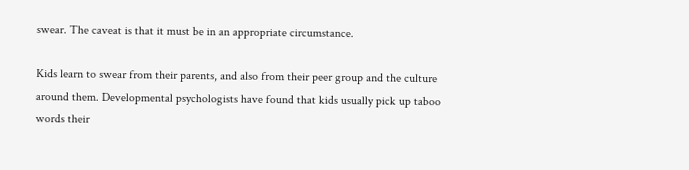swear. The caveat is that it must be in an appropriate circumstance.

Kids learn to swear from their parents, and also from their peer group and the culture around them. Developmental psychologists have found that kids usually pick up taboo words their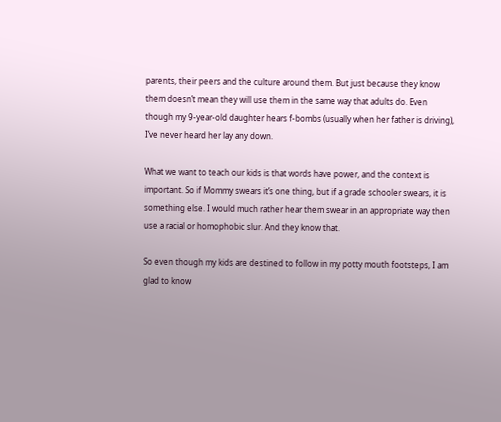parents, their peers and the culture around them. But just because they know them doesn’t mean they will use them in the same way that adults do. Even though my 9-year-old daughter hears f-bombs (usually when her father is driving), I’ve never heard her lay any down.

What we want to teach our kids is that words have power, and the context is important. So if Mommy swears it’s one thing, but if a grade schooler swears, it is something else. I would much rather hear them swear in an appropriate way then use a racial or homophobic slur. And they know that.

So even though my kids are destined to follow in my potty mouth footsteps, I am glad to know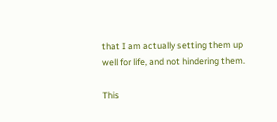that I am actually setting them up well for life, and not hindering them.

This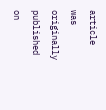article was originally published on